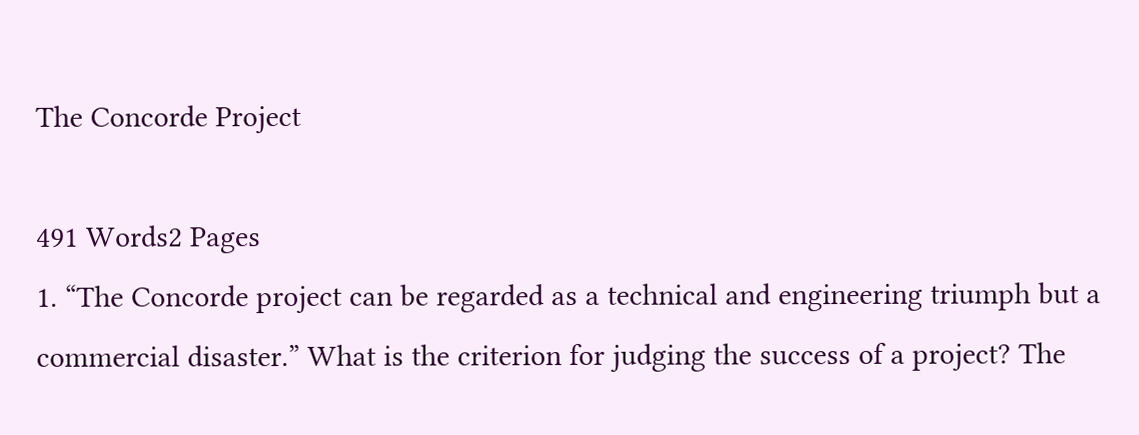The Concorde Project

491 Words2 Pages
1. “The Concorde project can be regarded as a technical and engineering triumph but a commercial disaster.” What is the criterion for judging the success of a project? The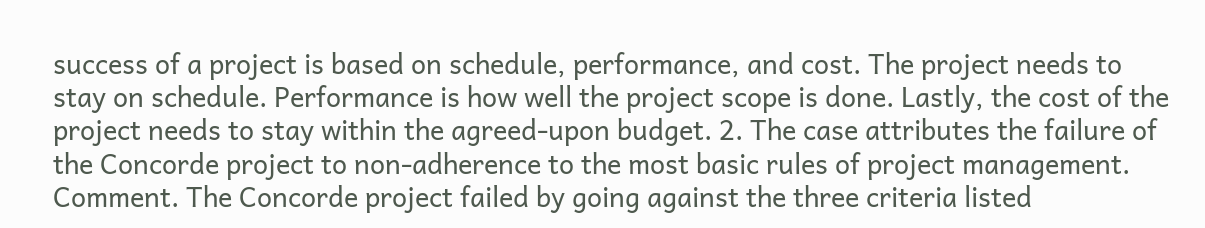success of a project is based on schedule, performance, and cost. The project needs to stay on schedule. Performance is how well the project scope is done. Lastly, the cost of the project needs to stay within the agreed-upon budget. 2. The case attributes the failure of the Concorde project to non-adherence to the most basic rules of project management. Comment. The Concorde project failed by going against the three criteria listed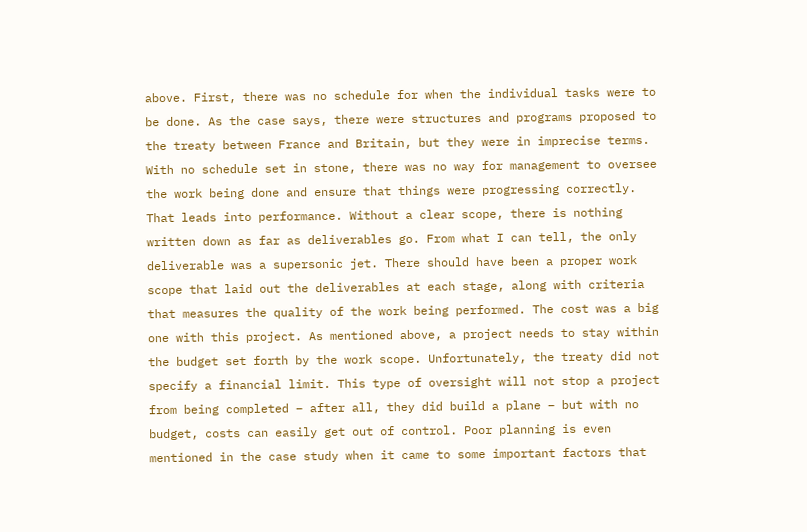above. First, there was no schedule for when the individual tasks were to be done. As the case says, there were structures and programs proposed to the treaty between France and Britain, but they were in imprecise terms. With no schedule set in stone, there was no way for management to oversee the work being done and ensure that things were progressing correctly. That leads into performance. Without a clear scope, there is nothing written down as far as deliverables go. From what I can tell, the only deliverable was a supersonic jet. There should have been a proper work scope that laid out the deliverables at each stage, along with criteria that measures the quality of the work being performed. The cost was a big one with this project. As mentioned above, a project needs to stay within the budget set forth by the work scope. Unfortunately, the treaty did not specify a financial limit. This type of oversight will not stop a project from being completed – after all, they did build a plane – but with no budget, costs can easily get out of control. Poor planning is even mentioned in the case study when it came to some important factors that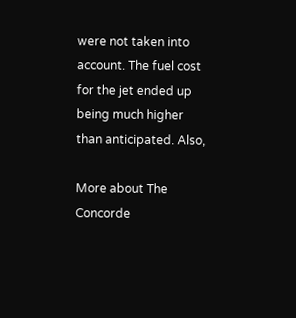were not taken into account. The fuel cost for the jet ended up being much higher than anticipated. Also,

More about The Concorde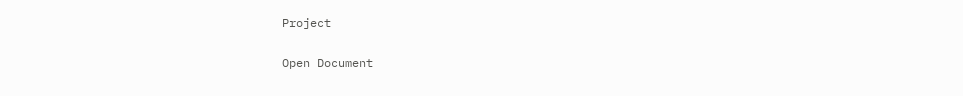Project

Open Document